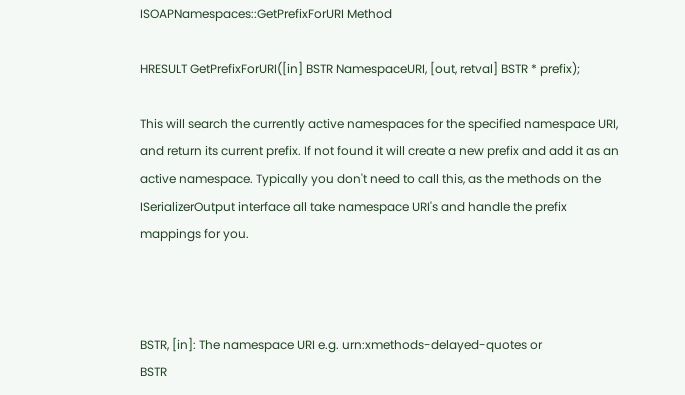ISOAPNamespaces::GetPrefixForURI Method

HRESULT GetPrefixForURI([in] BSTR NamespaceURI, [out, retval] BSTR * prefix);

This will search the currently active namespaces for the specified namespace URI, and return its current prefix. If not found it will create a new prefix and add it as an active namespace. Typically you don't need to call this, as the methods on the ISerializerOutput interface all take namespace URI's and handle the prefix mappings for you.



BSTR, [in]: The namespace URI e.g. urn:xmethods-delayed-quotes or
BSTR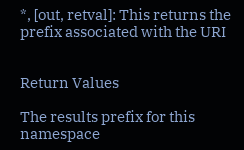*, [out, retval]: This returns the prefix associated with the URI


Return Values

The results prefix for this namespace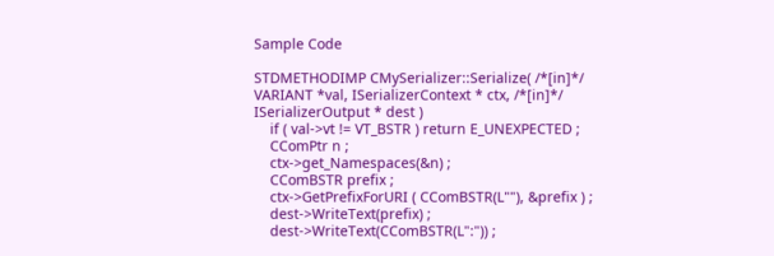Sample Code

STDMETHODIMP CMySerializer::Serialize( /*[in]*/ VARIANT *val, ISerializerContext * ctx, /*[in]*/ ISerializerOutput * dest )
    if ( val->vt != VT_BSTR ) return E_UNEXPECTED ;
    CComPtr n ;
    ctx->get_Namespaces(&n) ;
    CComBSTR prefix ;
    ctx->GetPrefixForURI ( CComBSTR(L""), &prefix ) ;
    dest->WriteText(prefix) ;
    dest->WriteText(CComBSTR(L":")) ;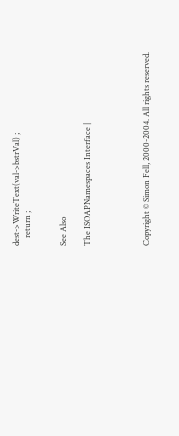dest->WriteText(val->bstrVal) ;
    return ;


See Also

The ISOAPNamespaces Interface |




Copyright © Simon Fell, 2000-2004. All rights reserved.